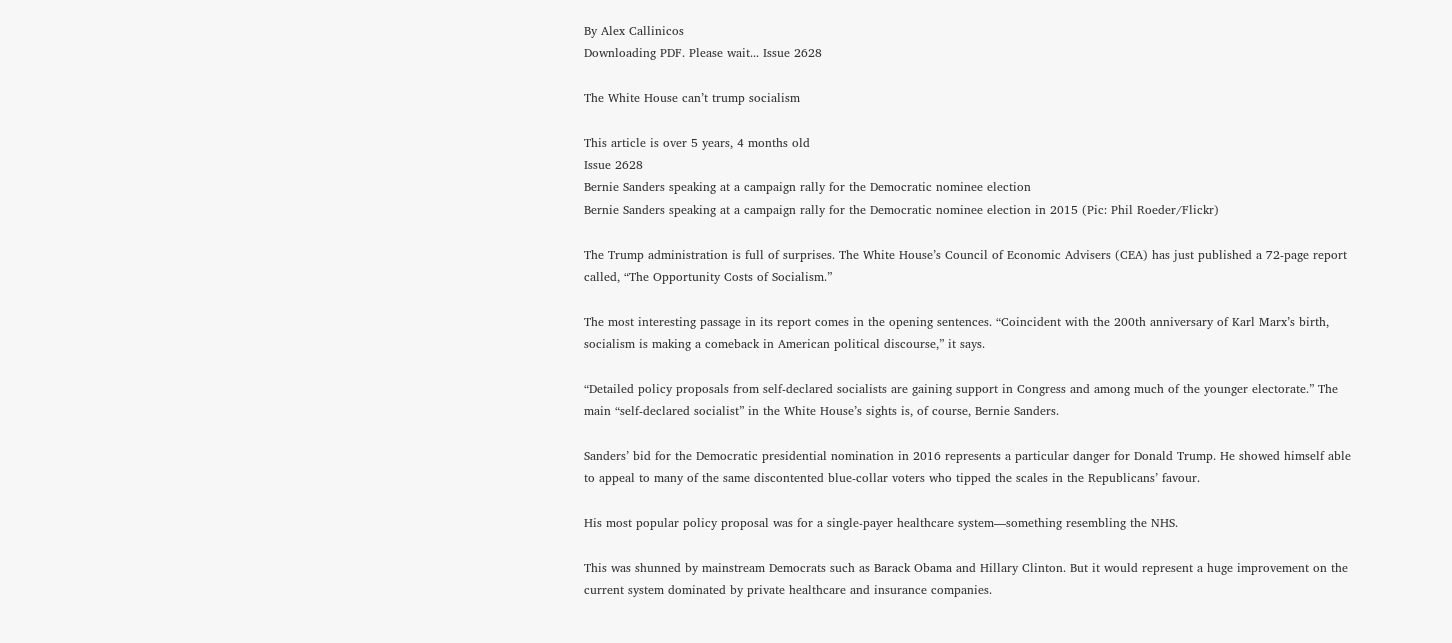By Alex Callinicos
Downloading PDF. Please wait... Issue 2628

The White House can’t trump socialism

This article is over 5 years, 4 months old
Issue 2628
Bernie Sanders speaking at a campaign rally for the Democratic nominee election
Bernie Sanders speaking at a campaign rally for the Democratic nominee election in 2015 (Pic: Phil Roeder/Flickr)

The Trump administration is full of surprises. The White House’s Council of Economic Advisers (CEA) has just published a 72-page report called, “The Opportunity Costs of Socialism.”

The most interesting passage in its report comes in the opening sentences. “Coincident with the 200th anniversary of Karl Marx’s birth, socialism is making a comeback in American political discourse,” it says.

“Detailed policy proposals from self-declared socialists are gaining support in Congress and among much of the younger electorate.” The main “self-declared socialist” in the White House’s sights is, of course, Bernie Sanders.

Sanders’ bid for the Democratic presidential nomination in 2016 represents a particular danger for Donald Trump. He showed himself able to appeal to many of the same discontented blue-collar voters who tipped the scales in the Republicans’ favour.

His most popular policy proposal was for a single-payer healthcare system—something resembling the NHS.

This was shunned by mainstream Democrats such as Barack Obama and Hillary Clinton. But it would represent a huge improvement on the current system dominated by private healthcare and insurance companies.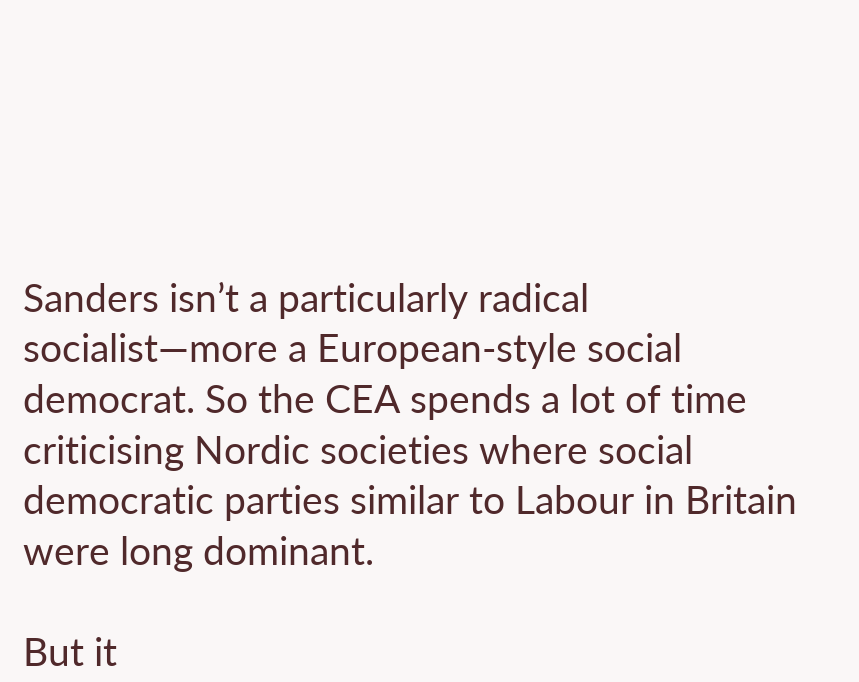Sanders isn’t a particularly radical socialist—more a European-style social democrat. So the CEA spends a lot of time criticising Nordic societies where social democratic parties similar to Labour in Britain were long dominant.

But it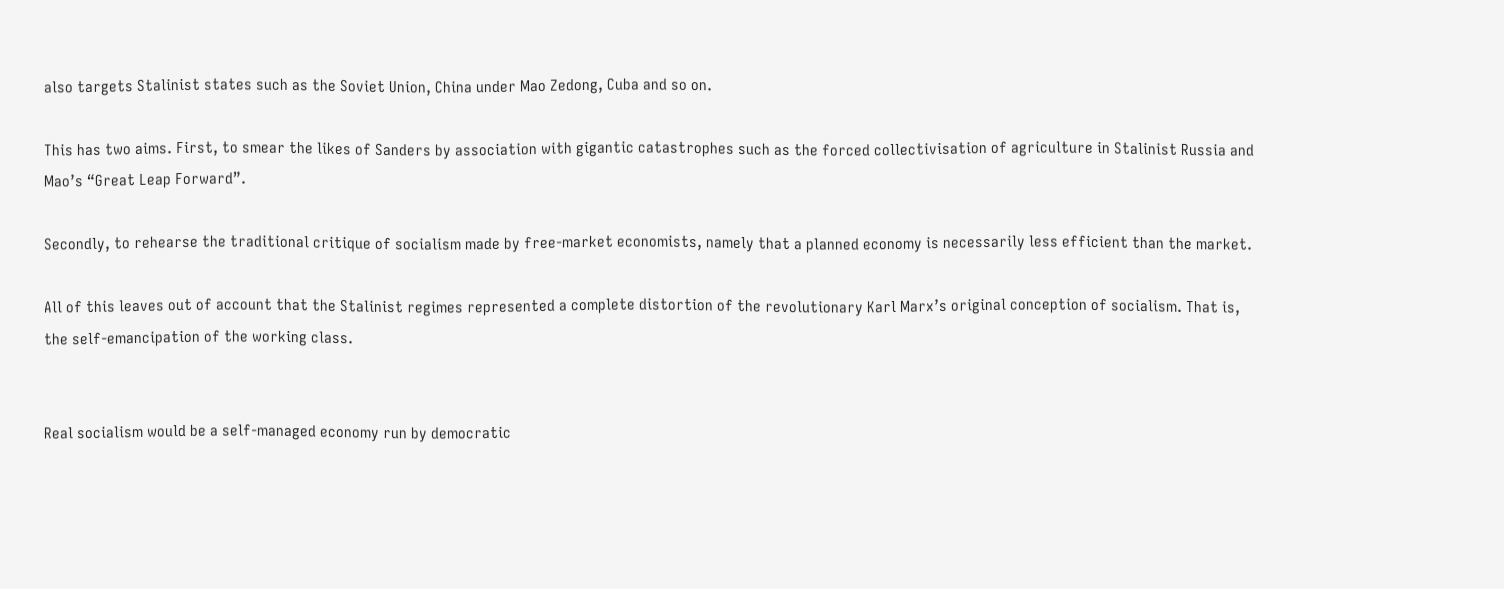also targets Stalinist states such as the Soviet Union, China under Mao Zedong, Cuba and so on.

This has two aims. First, to smear the likes of Sanders by association with gigantic catastrophes such as the forced collectivisation of agriculture in Stalinist Russia and Mao’s “Great Leap Forward”.

Secondly, to rehearse the traditional critique of socialism made by free-market economists, namely that a planned economy is necessarily less efficient than the market.

All of this leaves out of account that the Stalinist regimes represented a complete distortion of the revolutionary Karl Marx’s original conception of socialism. That is, the self-emancipation of the working class.


Real socialism would be a self-managed economy run by democratic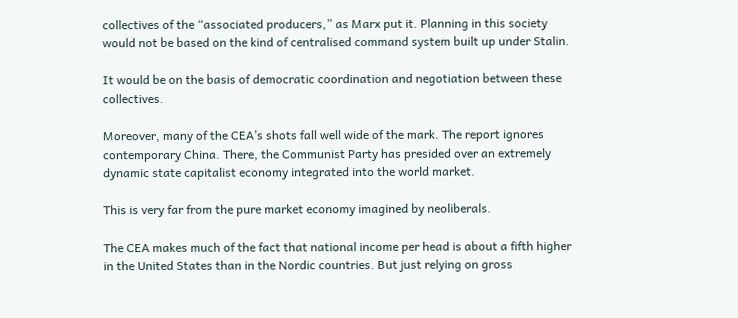collectives of the “associated producers,” as Marx put it. Planning in this society would not be based on the kind of centralised command system built up under Stalin.

It would be on the basis of democratic coordination and negotiation between these collectives.

Moreover, many of the CEA’s shots fall well wide of the mark. The report ignores contemporary China. There, the Communist Party has presided over an extremely dynamic state capitalist economy integrated into the world market.

This is very far from the pure market economy imagined by neoliberals.

The CEA makes much of the fact that national income per head is about a fifth higher in the United States than in the Nordic countries. But just relying on gross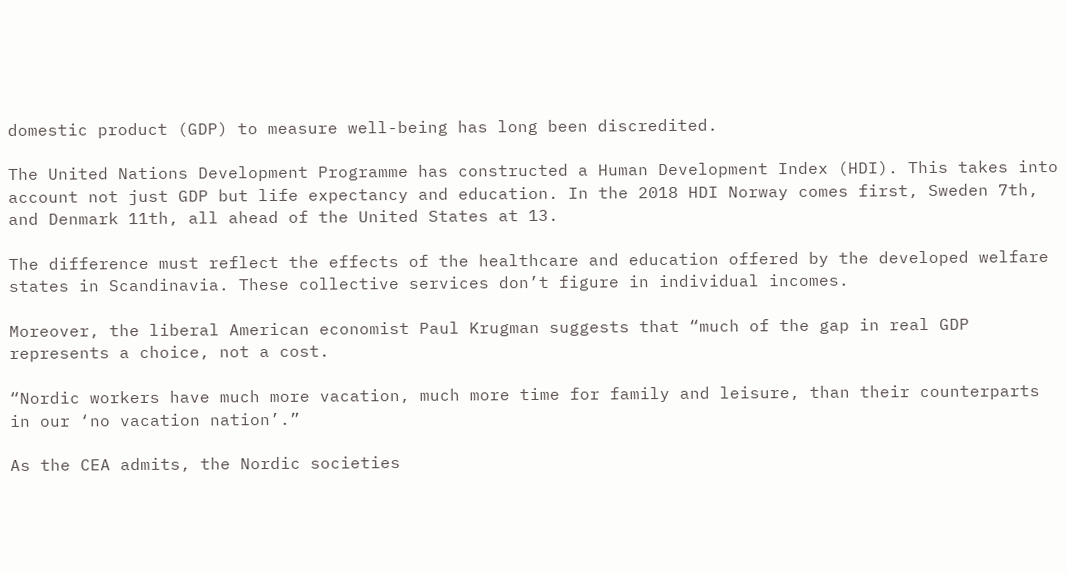domestic product (GDP) to measure well-being has long been discredited.

The United Nations Development Programme has constructed a Human Development Index (HDI). This takes into account not just GDP but life expectancy and education. In the 2018 HDI Norway comes first, Sweden 7th, and Denmark 11th, all ahead of the United States at 13.

The difference must reflect the effects of the healthcare and education offered by the developed welfare states in Scandinavia. These collective services don’t figure in individual incomes.

Moreover, the liberal American economist Paul Krugman suggests that “much of the gap in real GDP represents a choice, not a cost.

“Nordic workers have much more vacation, much more time for family and leisure, than their counterparts in our ‘no vacation nation’.”

As the CEA admits, the Nordic societies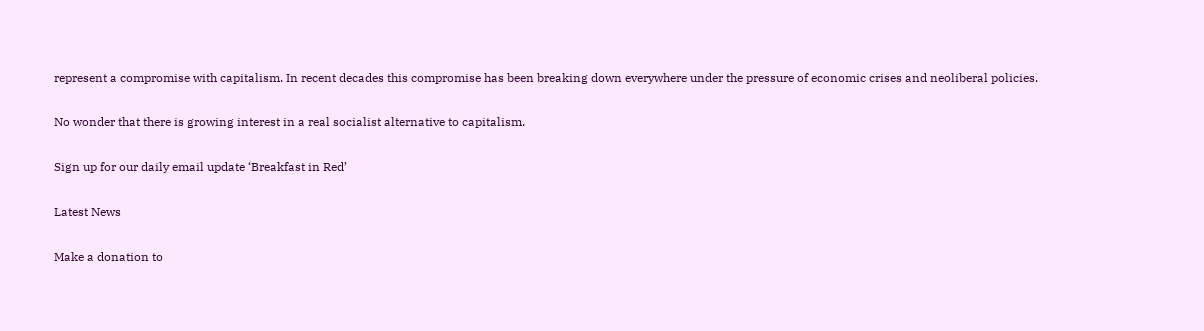represent a compromise with capitalism. In recent decades this compromise has been breaking down everywhere under the pressure of economic crises and neoliberal policies.

No wonder that there is growing interest in a real socialist alternative to capitalism.

Sign up for our daily email update ‘Breakfast in Red’

Latest News

Make a donation to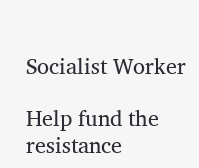Socialist Worker

Help fund the resistance